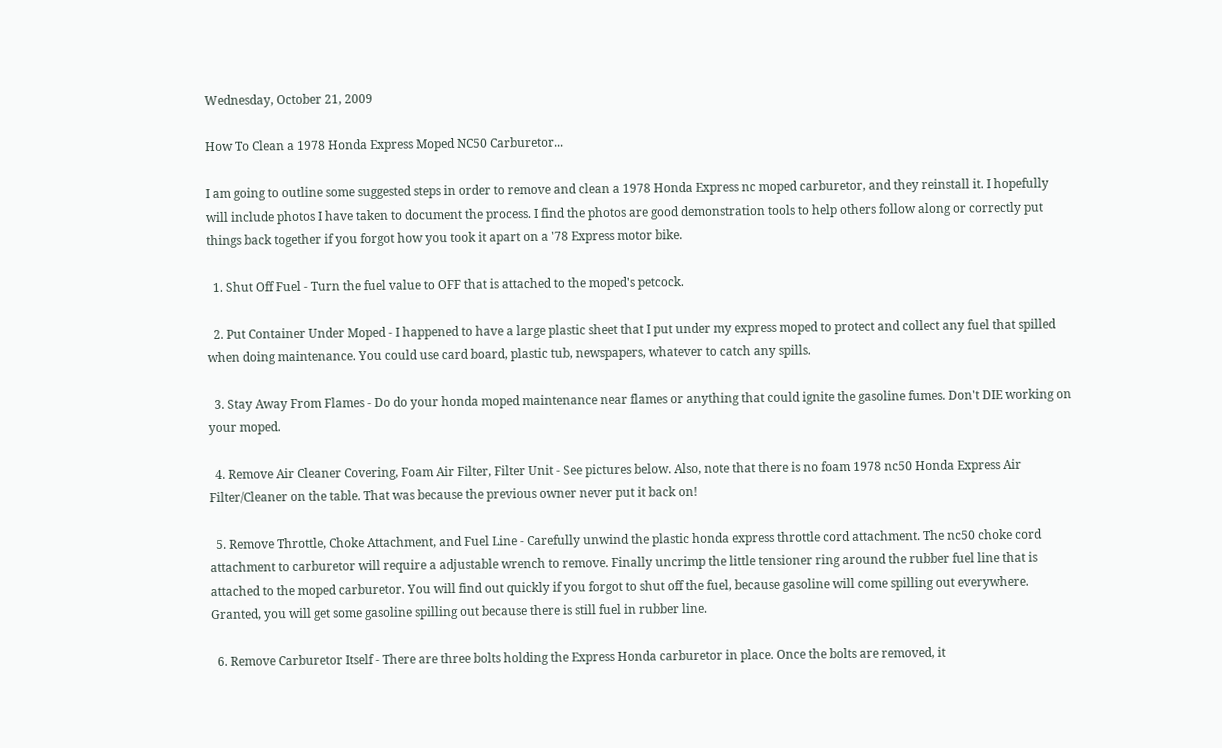Wednesday, October 21, 2009

How To Clean a 1978 Honda Express Moped NC50 Carburetor...

I am going to outline some suggested steps in order to remove and clean a 1978 Honda Express nc moped carburetor, and they reinstall it. I hopefully will include photos I have taken to document the process. I find the photos are good demonstration tools to help others follow along or correctly put things back together if you forgot how you took it apart on a '78 Express motor bike.

  1. Shut Off Fuel - Turn the fuel value to OFF that is attached to the moped's petcock.

  2. Put Container Under Moped - I happened to have a large plastic sheet that I put under my express moped to protect and collect any fuel that spilled when doing maintenance. You could use card board, plastic tub, newspapers, whatever to catch any spills.

  3. Stay Away From Flames - Do do your honda moped maintenance near flames or anything that could ignite the gasoline fumes. Don't DIE working on your moped.

  4. Remove Air Cleaner Covering, Foam Air Filter, Filter Unit - See pictures below. Also, note that there is no foam 1978 nc50 Honda Express Air Filter/Cleaner on the table. That was because the previous owner never put it back on!

  5. Remove Throttle, Choke Attachment, and Fuel Line - Carefully unwind the plastic honda express throttle cord attachment. The nc50 choke cord attachment to carburetor will require a adjustable wrench to remove. Finally uncrimp the little tensioner ring around the rubber fuel line that is attached to the moped carburetor. You will find out quickly if you forgot to shut off the fuel, because gasoline will come spilling out everywhere. Granted, you will get some gasoline spilling out because there is still fuel in rubber line.

  6. Remove Carburetor Itself - There are three bolts holding the Express Honda carburetor in place. Once the bolts are removed, it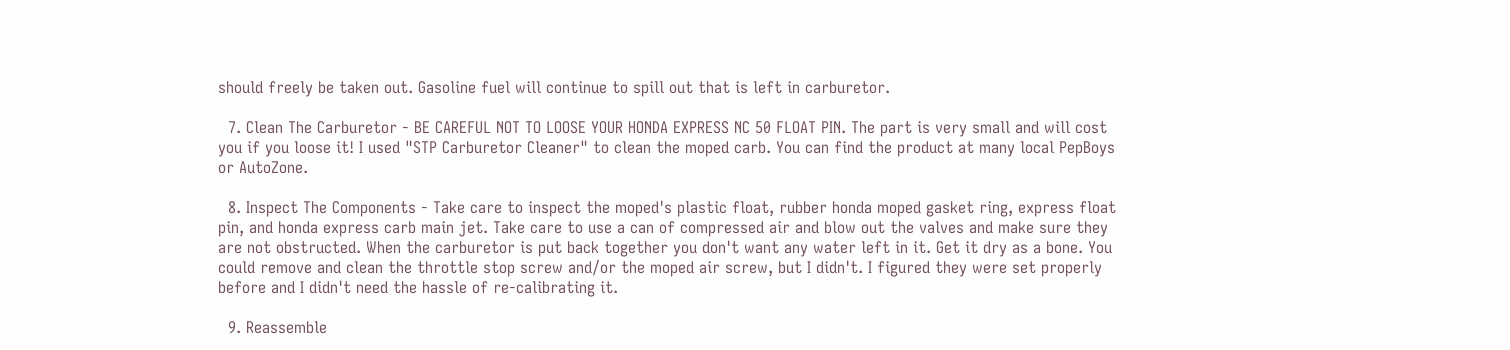should freely be taken out. Gasoline fuel will continue to spill out that is left in carburetor.

  7. Clean The Carburetor - BE CAREFUL NOT TO LOOSE YOUR HONDA EXPRESS NC 50 FLOAT PIN. The part is very small and will cost you if you loose it! I used "STP Carburetor Cleaner" to clean the moped carb. You can find the product at many local PepBoys or AutoZone.

  8. Inspect The Components - Take care to inspect the moped's plastic float, rubber honda moped gasket ring, express float pin, and honda express carb main jet. Take care to use a can of compressed air and blow out the valves and make sure they are not obstructed. When the carburetor is put back together you don't want any water left in it. Get it dry as a bone. You could remove and clean the throttle stop screw and/or the moped air screw, but I didn't. I figured they were set properly before and I didn't need the hassle of re-calibrating it.

  9. Reassemble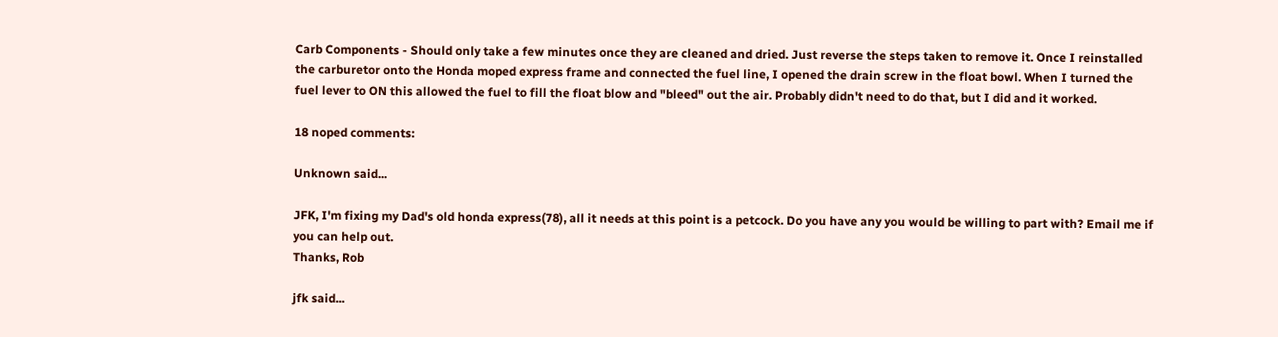Carb Components - Should only take a few minutes once they are cleaned and dried. Just reverse the steps taken to remove it. Once I reinstalled the carburetor onto the Honda moped express frame and connected the fuel line, I opened the drain screw in the float bowl. When I turned the fuel lever to ON this allowed the fuel to fill the float blow and "bleed" out the air. Probably didn't need to do that, but I did and it worked.

18 noped comments:

Unknown said...

JFK, I'm fixing my Dad's old honda express(78), all it needs at this point is a petcock. Do you have any you would be willing to part with? Email me if you can help out.
Thanks, Rob

jfk said...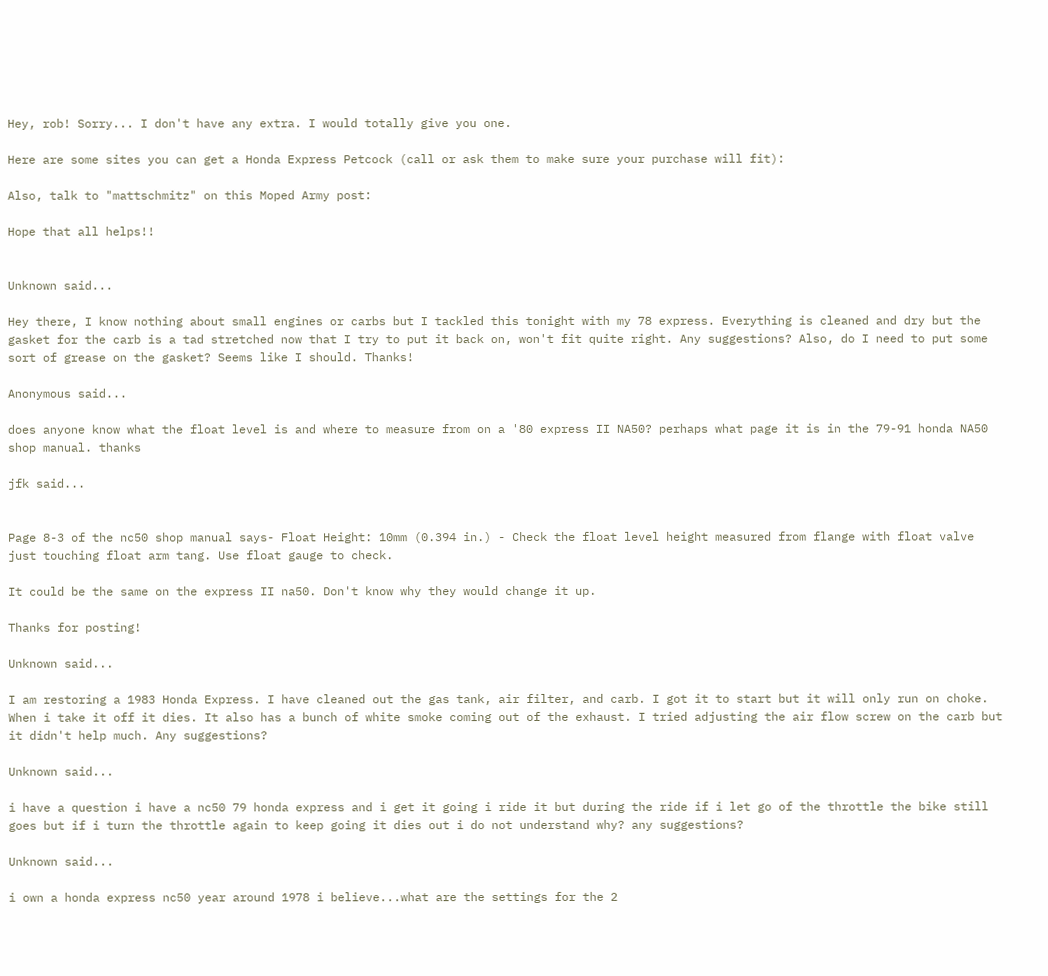Hey, rob! Sorry... I don't have any extra. I would totally give you one.

Here are some sites you can get a Honda Express Petcock (call or ask them to make sure your purchase will fit):

Also, talk to "mattschmitz" on this Moped Army post:

Hope that all helps!!


Unknown said...

Hey there, I know nothing about small engines or carbs but I tackled this tonight with my 78 express. Everything is cleaned and dry but the gasket for the carb is a tad stretched now that I try to put it back on, won't fit quite right. Any suggestions? Also, do I need to put some sort of grease on the gasket? Seems like I should. Thanks!

Anonymous said...

does anyone know what the float level is and where to measure from on a '80 express II NA50? perhaps what page it is in the 79-91 honda NA50 shop manual. thanks

jfk said...


Page 8-3 of the nc50 shop manual says- Float Height: 10mm (0.394 in.) - Check the float level height measured from flange with float valve just touching float arm tang. Use float gauge to check.

It could be the same on the express II na50. Don't know why they would change it up.

Thanks for posting!

Unknown said...

I am restoring a 1983 Honda Express. I have cleaned out the gas tank, air filter, and carb. I got it to start but it will only run on choke. When i take it off it dies. It also has a bunch of white smoke coming out of the exhaust. I tried adjusting the air flow screw on the carb but it didn't help much. Any suggestions?

Unknown said...

i have a question i have a nc50 79 honda express and i get it going i ride it but during the ride if i let go of the throttle the bike still goes but if i turn the throttle again to keep going it dies out i do not understand why? any suggestions?

Unknown said...

i own a honda express nc50 year around 1978 i believe...what are the settings for the 2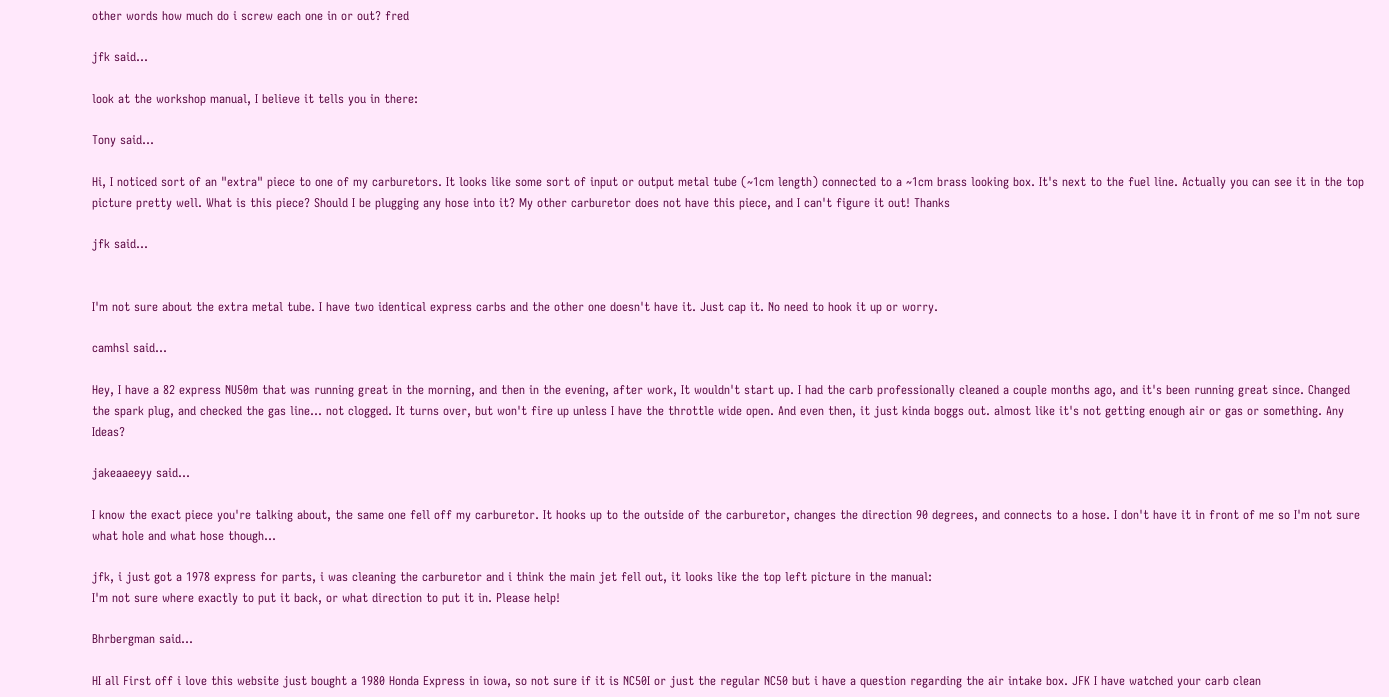other words how much do i screw each one in or out? fred

jfk said...

look at the workshop manual, I believe it tells you in there:

Tony said...

Hi, I noticed sort of an "extra" piece to one of my carburetors. It looks like some sort of input or output metal tube (~1cm length) connected to a ~1cm brass looking box. It's next to the fuel line. Actually you can see it in the top picture pretty well. What is this piece? Should I be plugging any hose into it? My other carburetor does not have this piece, and I can't figure it out! Thanks

jfk said...


I'm not sure about the extra metal tube. I have two identical express carbs and the other one doesn't have it. Just cap it. No need to hook it up or worry.

camhsl said...

Hey, I have a 82 express NU50m that was running great in the morning, and then in the evening, after work, It wouldn't start up. I had the carb professionally cleaned a couple months ago, and it's been running great since. Changed the spark plug, and checked the gas line... not clogged. It turns over, but won't fire up unless I have the throttle wide open. And even then, it just kinda boggs out. almost like it's not getting enough air or gas or something. Any Ideas?

jakeaaeeyy said...

I know the exact piece you're talking about, the same one fell off my carburetor. It hooks up to the outside of the carburetor, changes the direction 90 degrees, and connects to a hose. I don't have it in front of me so I'm not sure what hole and what hose though...

jfk, i just got a 1978 express for parts, i was cleaning the carburetor and i think the main jet fell out, it looks like the top left picture in the manual:
I'm not sure where exactly to put it back, or what direction to put it in. Please help!

Bhrbergman said...

HI all First off i love this website just bought a 1980 Honda Express in iowa, so not sure if it is NC50I or just the regular NC50 but i have a question regarding the air intake box. JFK I have watched your carb clean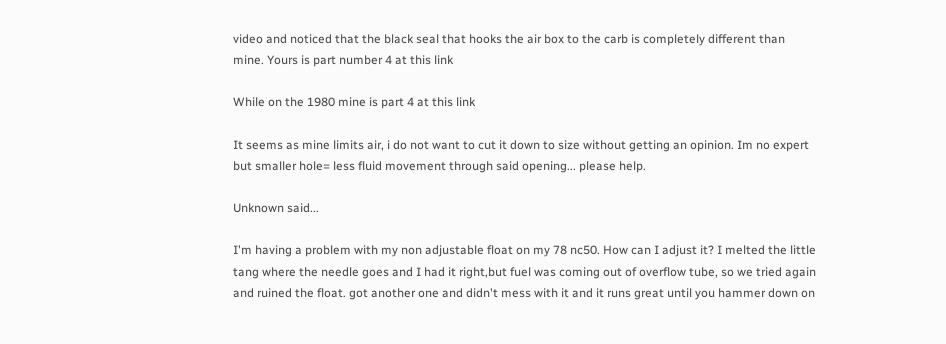video and noticed that the black seal that hooks the air box to the carb is completely different than mine. Yours is part number 4 at this link

While on the 1980 mine is part 4 at this link

It seems as mine limits air, i do not want to cut it down to size without getting an opinion. Im no expert but smaller hole= less fluid movement through said opening... please help.

Unknown said...

I'm having a problem with my non adjustable float on my 78 nc50. How can I adjust it? I melted the little tang where the needle goes and I had it right,but fuel was coming out of overflow tube, so we tried again and ruined the float. got another one and didn't mess with it and it runs great until you hammer down on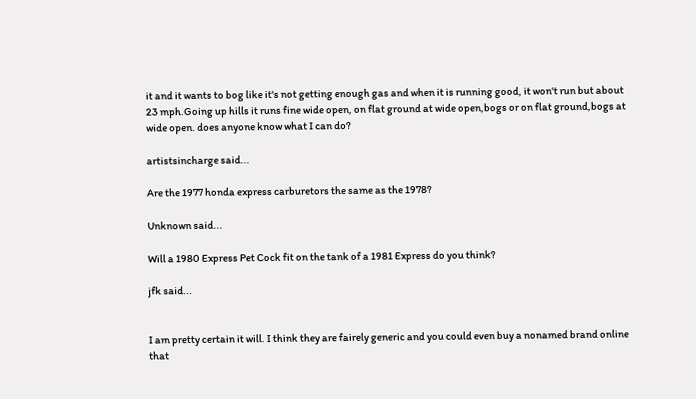it and it wants to bog like it's not getting enough gas and when it is running good, it won't run but about 23 mph.Going up hills it runs fine wide open, on flat ground at wide open,bogs or on flat ground,bogs at wide open. does anyone know what I can do?

artistsincharge said...

Are the 1977 honda express carburetors the same as the 1978?

Unknown said...

Will a 1980 Express Pet Cock fit on the tank of a 1981 Express do you think?

jfk said...


I am pretty certain it will. I think they are fairely generic and you could even buy a nonamed brand online that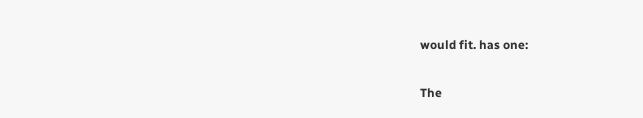would fit. has one:

The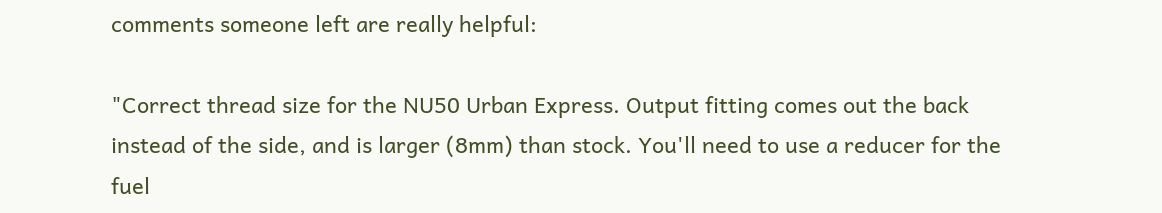comments someone left are really helpful:

"Correct thread size for the NU50 Urban Express. Output fitting comes out the back instead of the side, and is larger (8mm) than stock. You'll need to use a reducer for the fuel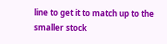line to get it to match up to the smaller stock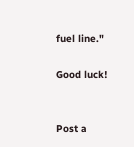fuel line."

Good luck!


Post a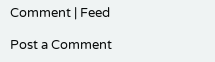Comment | Feed

Post a Comment